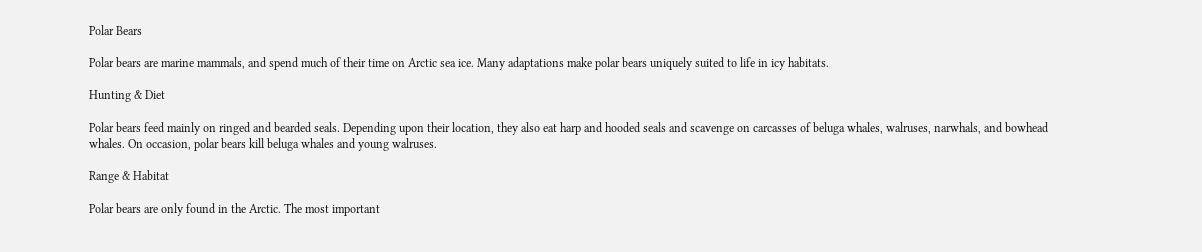Polar Bears

Polar bears are marine mammals, and spend much of their time on Arctic sea ice. Many adaptations make polar bears uniquely suited to life in icy habitats.

Hunting & Diet

Polar bears feed mainly on ringed and bearded seals. Depending upon their location, they also eat harp and hooded seals and scavenge on carcasses of beluga whales, walruses, narwhals, and bowhead whales. On occasion, polar bears kill beluga whales and young walruses.

Range & Habitat

Polar bears are only found in the Arctic. The most important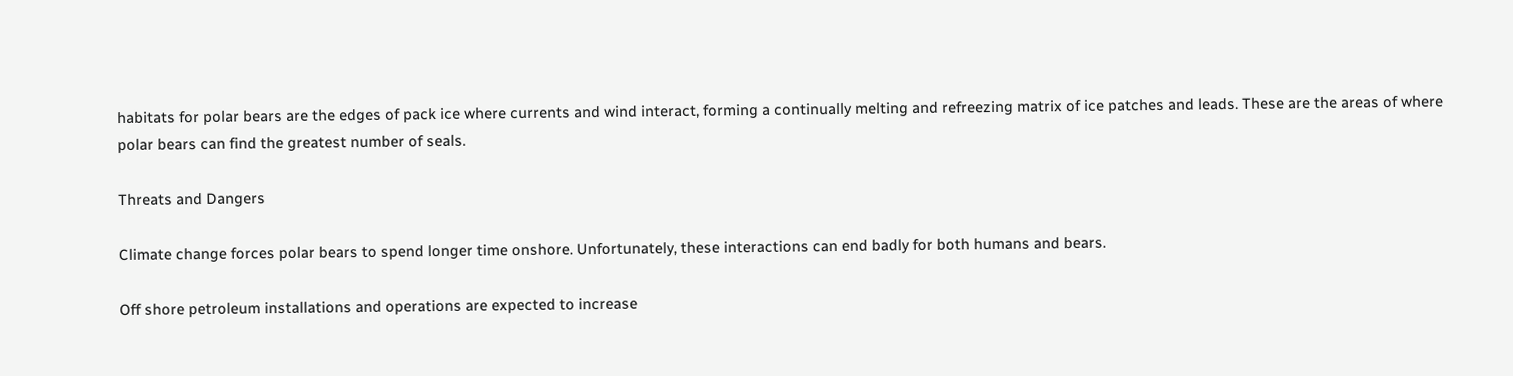habitats for polar bears are the edges of pack ice where currents and wind interact, forming a continually melting and refreezing matrix of ice patches and leads. These are the areas of where polar bears can find the greatest number of seals.

Threats and Dangers

Climate change forces polar bears to spend longer time onshore. Unfortunately, these interactions can end badly for both humans and bears.

Off shore petroleum installations and operations are expected to increase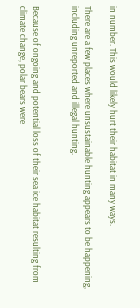in number. This would likely hurt their habitat in many ways.

There are a few places where unsustainable hunting appears to be happening, including unreported and illegal hunting.


Because of ongoing and potential loss of their sea ice habitat resulting from climate change, polar bears were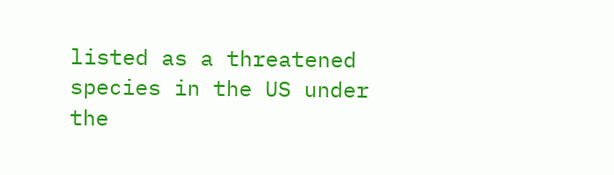listed as a threatened species in the US under the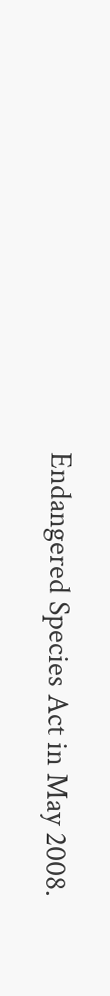Endangered Species Act in May 2008.